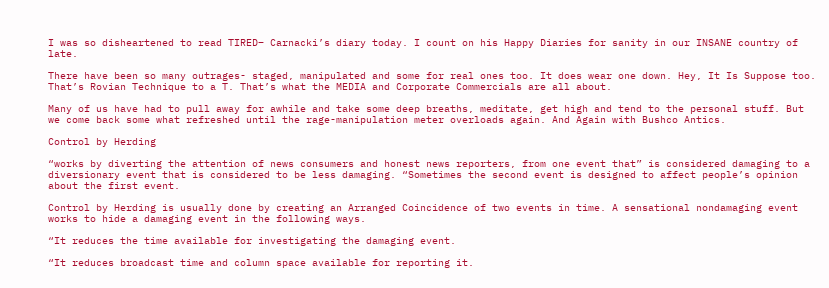I was so disheartened to read TIRED– Carnacki’s diary today. I count on his Happy Diaries for sanity in our INSANE country of late.

There have been so many outrages- staged, manipulated and some for real ones too. It does wear one down. Hey, It Is Suppose too. That’s Rovian Technique to a T. That’s what the MEDIA and Corporate Commercials are all about.

Many of us have had to pull away for awhile and take some deep breaths, meditate, get high and tend to the personal stuff. But we come back some what refreshed until the rage-manipulation meter overloads again. And Again with Bushco Antics.

Control by Herding

“works by diverting the attention of news consumers and honest news reporters, from one event that” is considered damaging to a diversionary event that is considered to be less damaging. “Sometimes the second event is designed to affect people’s opinion about the first event.

Control by Herding is usually done by creating an Arranged Coincidence of two events in time. A sensational nondamaging event works to hide a damaging event in the following ways.

“It reduces the time available for investigating the damaging event.

“It reduces broadcast time and column space available for reporting it.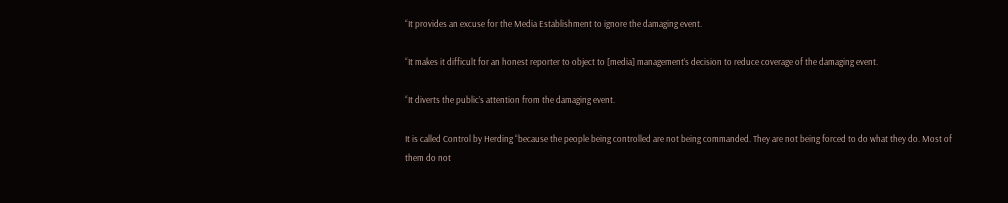“It provides an excuse for the Media Establishment to ignore the damaging event.

“It makes it difficult for an honest reporter to object to [media] management’s decision to reduce coverage of the damaging event.

“It diverts the public’s attention from the damaging event.

It is called Control by Herding “because the people being controlled are not being commanded. They are not being forced to do what they do. Most of them do not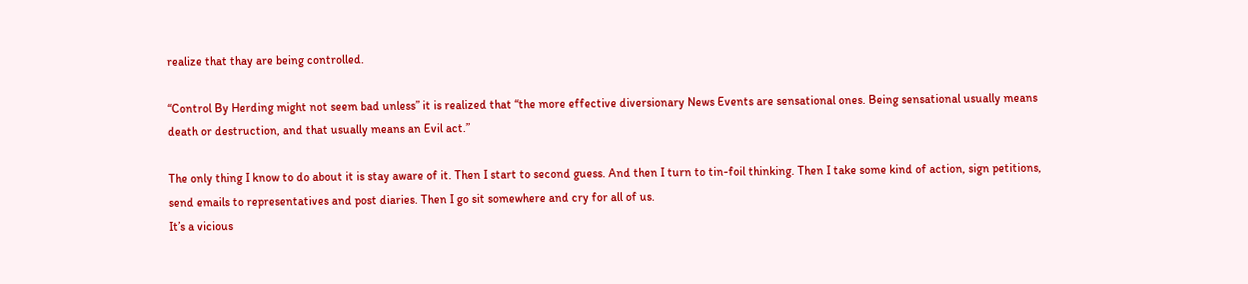realize that thay are being controlled.

“Control By Herding might not seem bad unless” it is realized that “the more effective diversionary News Events are sensational ones. Being sensational usually means death or destruction, and that usually means an Evil act.”

The only thing I know to do about it is stay aware of it. Then I start to second guess. And then I turn to tin-foil thinking. Then I take some kind of action, sign petitions, send emails to representatives and post diaries. Then I go sit somewhere and cry for all of us.
It’s a vicious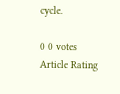cycle.

0 0 votes
Article Rating